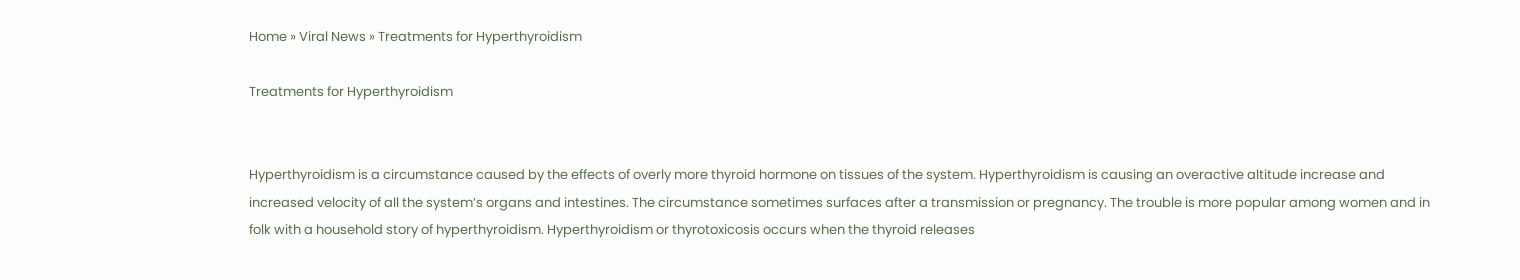Home » Viral News » Treatments for Hyperthyroidism

Treatments for Hyperthyroidism


Hyperthyroidism is a circumstance caused by the effects of overly more thyroid hormone on tissues of the system. Hyperthyroidism is causing an overactive altitude increase and increased velocity of all the system’s organs and intestines. The circumstance sometimes surfaces after a transmission or pregnancy. The trouble is more popular among women and in folk with a household story of hyperthyroidism. Hyperthyroidism or thyrotoxicosis occurs when the thyroid releases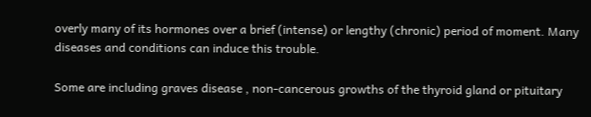overly many of its hormones over a brief (intense) or lengthy (chronic) period of moment. Many diseases and conditions can induce this trouble.

Some are including graves disease , non-cancerous growths of the thyroid gland or pituitary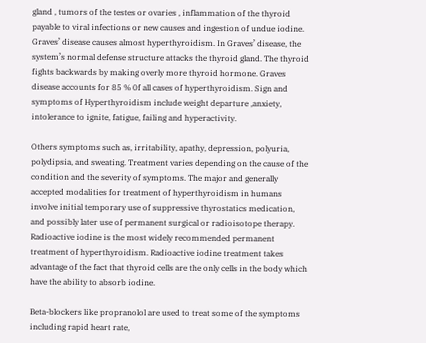gland , tumors of the testes or ovaries , inflammation of the thyroid payable to viral infections or new causes and ingestion of undue iodine. Graves’ disease causes almost hyperthyroidism. In Graves’ disease, the system’s normal defense structure attacks the thyroid gland. The thyroid fights backwards by making overly more thyroid hormone. Graves disease accounts for 85 % 0f all cases of hyperthyroidism. Sign and symptoms of Hyperthyroidism include weight departure ,anxiety, intolerance to ignite, fatigue, failing and hyperactivity.

Others symptoms such as, irritability, apathy, depression, polyuria, polydipsia, and sweating. Treatment varies depending on the cause of the condition and the severity of symptoms. The major and generally accepted modalities for treatment of hyperthyroidism in humans involve initial temporary use of suppressive thyrostatics medication, and possibly later use of permanent surgical or radioisotope therapy. Radioactive iodine is the most widely recommended permanent treatment of hyperthyroidism. Radioactive iodine treatment takes advantage of the fact that thyroid cells are the only cells in the body which have the ability to absorb iodine.

Beta-blockers like propranolol are used to treat some of the symptoms including rapid heart rate,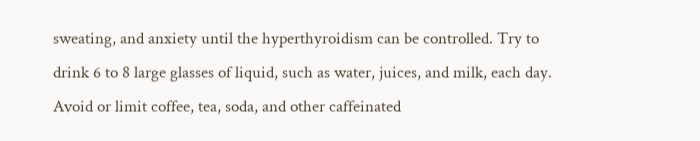sweating, and anxiety until the hyperthyroidism can be controlled. Try to drink 6 to 8 large glasses of liquid, such as water, juices, and milk, each day. Avoid or limit coffee, tea, soda, and other caffeinated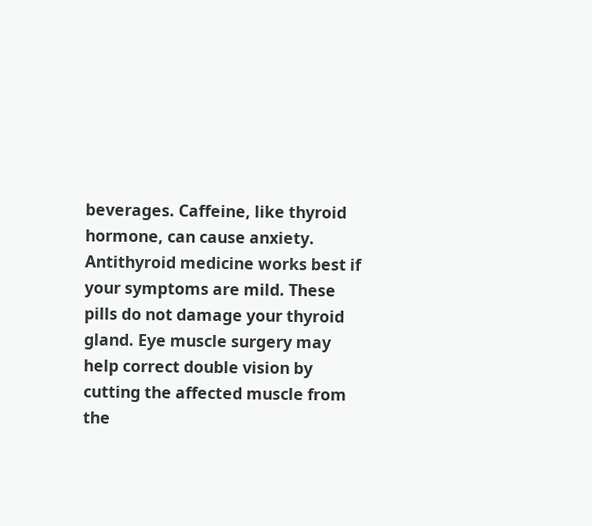beverages. Caffeine, like thyroid hormone, can cause anxiety. Antithyroid medicine works best if your symptoms are mild. These pills do not damage your thyroid gland. Eye muscle surgery may help correct double vision by cutting the affected muscle from the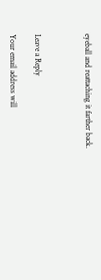eyeball and reattaching it farther back.



Leave a Reply

Your email address will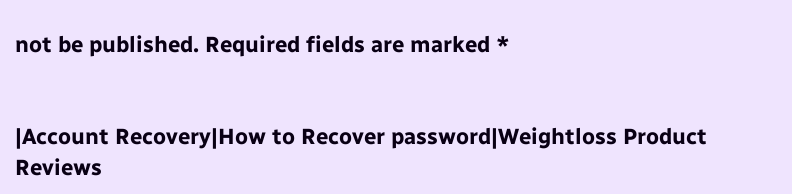not be published. Required fields are marked *


|Account Recovery|How to Recover password|Weightloss Product Reviews